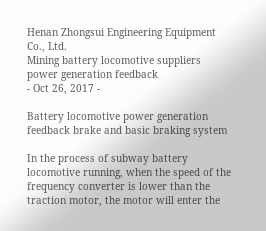Henan Zhongsui Engineering Equipment Co., Ltd.
Mining battery locomotive suppliers power generation feedback
- Oct 26, 2017 -

Battery locomotive power generation feedback brake and basic braking system

In the process of subway battery locomotive running, when the speed of the frequency converter is lower than the traction motor, the motor will enter the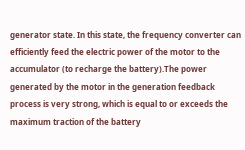generator state. In this state, the frequency converter can efficiently feed the electric power of the motor to the accumulator (to recharge the battery).The power generated by the motor in the generation feedback process is very strong, which is equal to or exceeds the maximum traction of the battery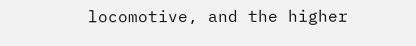locomotive, and the higher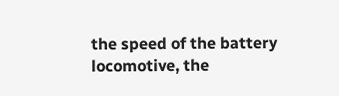the speed of the battery locomotive, the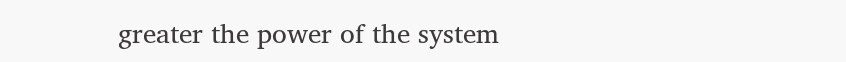greater the power of the system